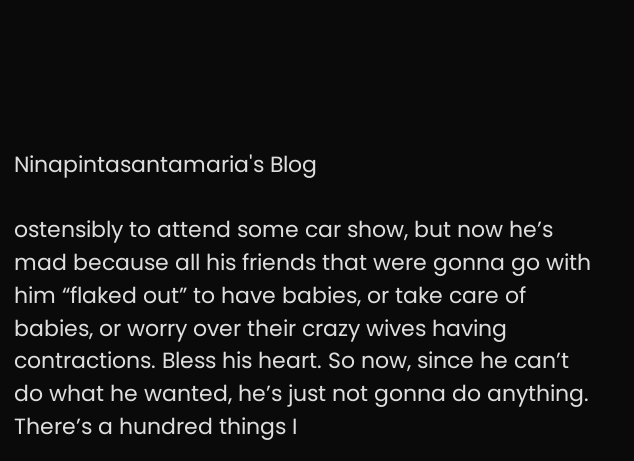Ninapintasantamaria's Blog

ostensibly to attend some car show, but now he’s mad because all his friends that were gonna go with him “flaked out” to have babies, or take care of babies, or worry over their crazy wives having contractions. Bless his heart. So now, since he can’t do what he wanted, he’s just not gonna do anything. There’s a hundred things I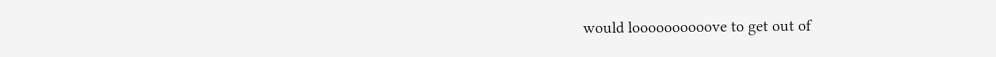would loooooooooove to get out of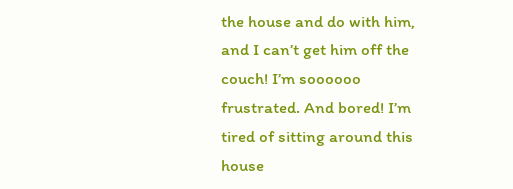the house and do with him, and I can’t get him off the couch! I’m soooooo frustrated. And bored! I’m tired of sitting around this house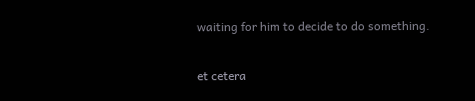waiting for him to decide to do something.

et cetera